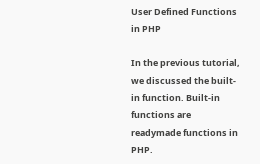User Defined Functions in PHP

In the previous tutorial, we discussed the built-in function. Built-in functions are readymade functions in PHP.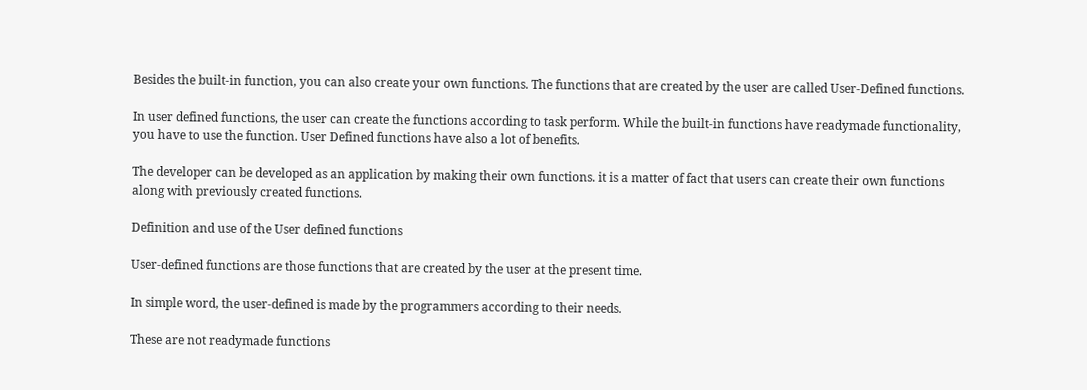Besides the built-in function, you can also create your own functions. The functions that are created by the user are called User-Defined functions.

In user defined functions, the user can create the functions according to task perform. While the built-in functions have readymade functionality, you have to use the function. User Defined functions have also a lot of benefits.

The developer can be developed as an application by making their own functions. it is a matter of fact that users can create their own functions along with previously created functions.

Definition and use of the User defined functions

User-defined functions are those functions that are created by the user at the present time.

In simple word, the user-defined is made by the programmers according to their needs.

These are not readymade functions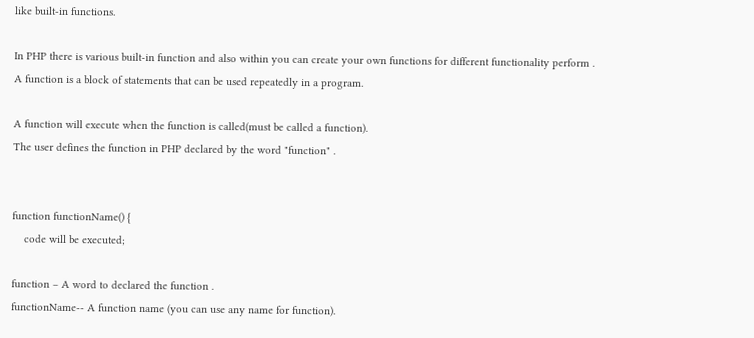like built-in functions.

In PHP there is various built-in function and also within you can create your own functions for different functionality perform .
A function is a block of statements that can be used repeatedly in a program.

A function will execute when the function is called(must be called a function).
The user defines the function in PHP declared by the word "function" .


function functionName() {
    code will be executed;

function – A word to declared the function .
functionName-- A function name (you can use any name for function).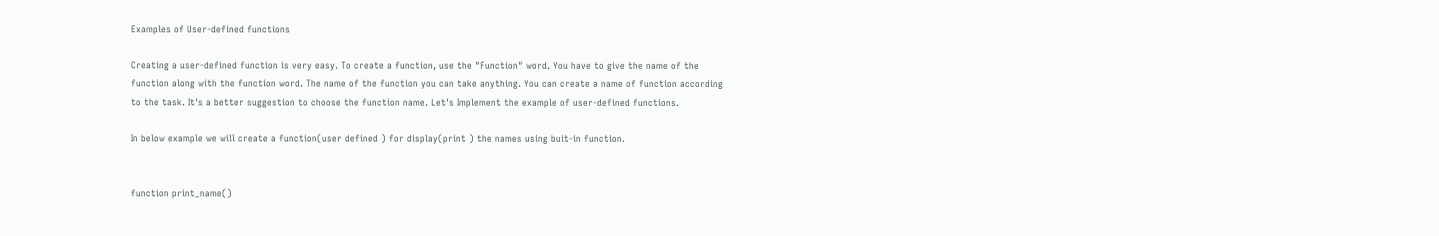Examples of User-defined functions

Creating a user-defined function is very easy. To create a function, use the "Function" word. You have to give the name of the function along with the function word. The name of the function you can take anything. You can create a name of function according to the task. It's a better suggestion to choose the function name. Let's Implement the example of user-defined functions.

In below example we will create a function(user defined ) for display(print ) the names using buit-in function.


function print_name()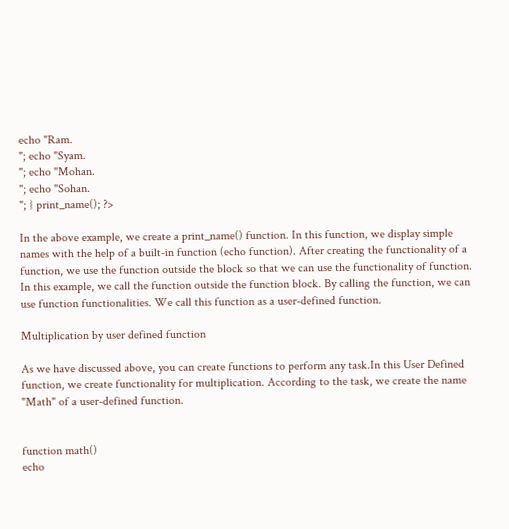echo "Ram.
"; echo "Syam.
"; echo "Mohan.
"; echo "Sohan.
"; } print_name(); ?>

In the above example, we create a print_name() function. In this function, we display simple names with the help of a built-in function (echo function). After creating the functionality of a function, we use the function outside the block so that we can use the functionality of function. In this example, we call the function outside the function block. By calling the function, we can use function functionalities. We call this function as a user-defined function.

Multiplication by user defined function

As we have discussed above, you can create functions to perform any task.In this User Defined function, we create functionality for multiplication. According to the task, we create the name "Math" of a user-defined function.


function math()
echo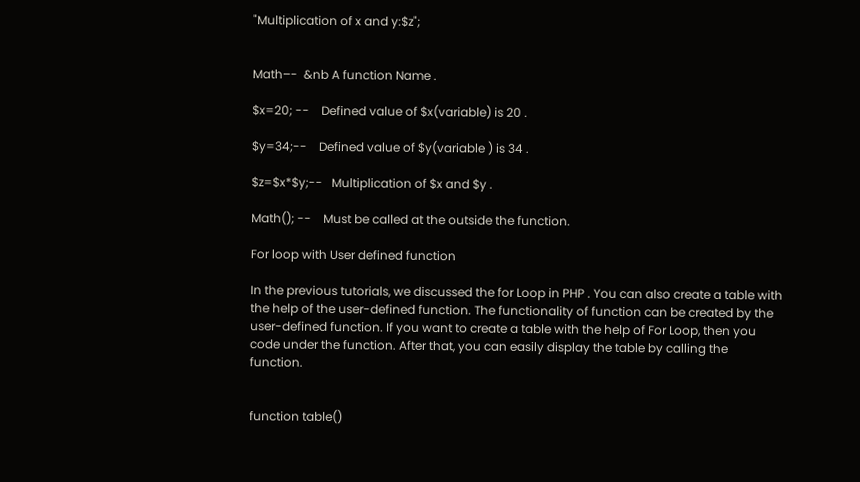"Multiplication of x and y:$z";


Math–-  &nb A function Name .

$x=20; --    Defined value of $x(variable) is 20 .

$y=34;--    Defined value of $y(variable ) is 34 .

$z=$x*$y;--   Multiplication of $x and $y .

Math(); --    Must be called at the outside the function.

For loop with User defined function

In the previous tutorials, we discussed the for Loop in PHP . You can also create a table with the help of the user-defined function. The functionality of function can be created by the user-defined function. If you want to create a table with the help of For Loop, then you code under the function. After that, you can easily display the table by calling the function.


function table()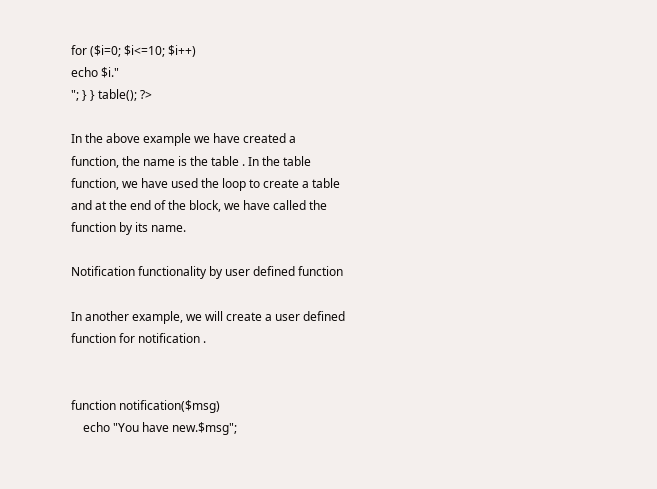for ($i=0; $i<=10; $i++)
echo $i."
"; } } table(); ?>

In the above example we have created a function, the name is the table . In the table function, we have used the loop to create a table and at the end of the block, we have called the function by its name.

Notification functionality by user defined function

In another example, we will create a user defined function for notification .


function notification($msg)
    echo "You have new.$msg";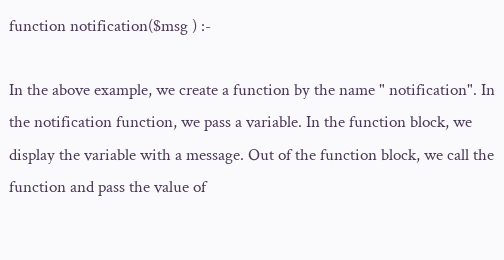function notification($msg ) :-

In the above example, we create a function by the name " notification". In the notification function, we pass a variable. In the function block, we display the variable with a message. Out of the function block, we call the function and pass the value of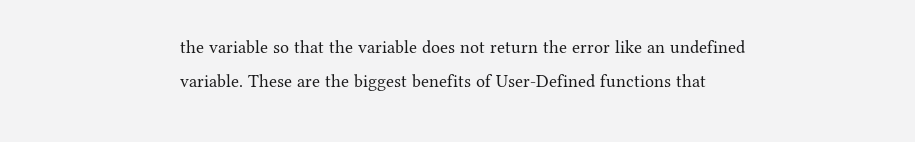the variable so that the variable does not return the error like an undefined variable. These are the biggest benefits of User-Defined functions that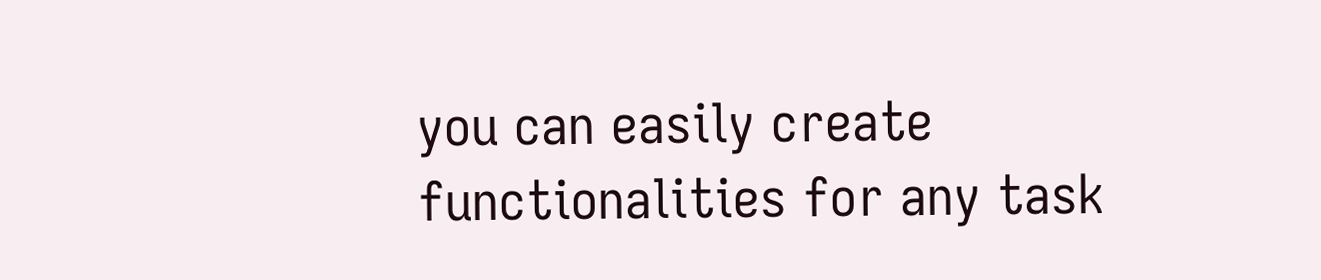you can easily create functionalities for any task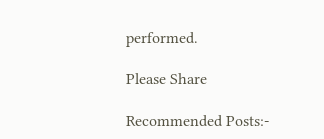performed.

Please Share

Recommended Posts:-